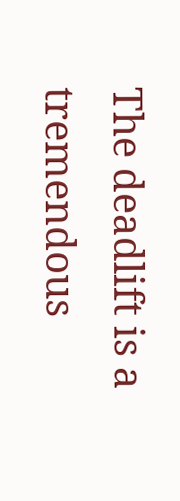The deadlift is a tremendous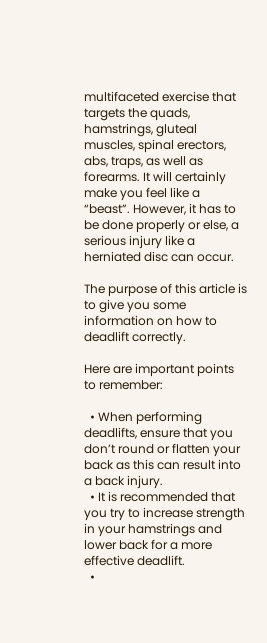multifaceted exercise that targets the quads, hamstrings, gluteal muscles, spinal erectors, abs, traps, as well as forearms. It will certainly make you feel like a “beast”. However, it has to be done properly or else, a serious injury like a herniated disc can occur.

The purpose of this article is to give you some information on how to deadlift correctly.

Here are important points to remember:

  • When performing deadlifts, ensure that you don’t round or flatten your back as this can result into a back injury.
  • It is recommended that you try to increase strength in your hamstrings and lower back for a more effective deadlift.
  •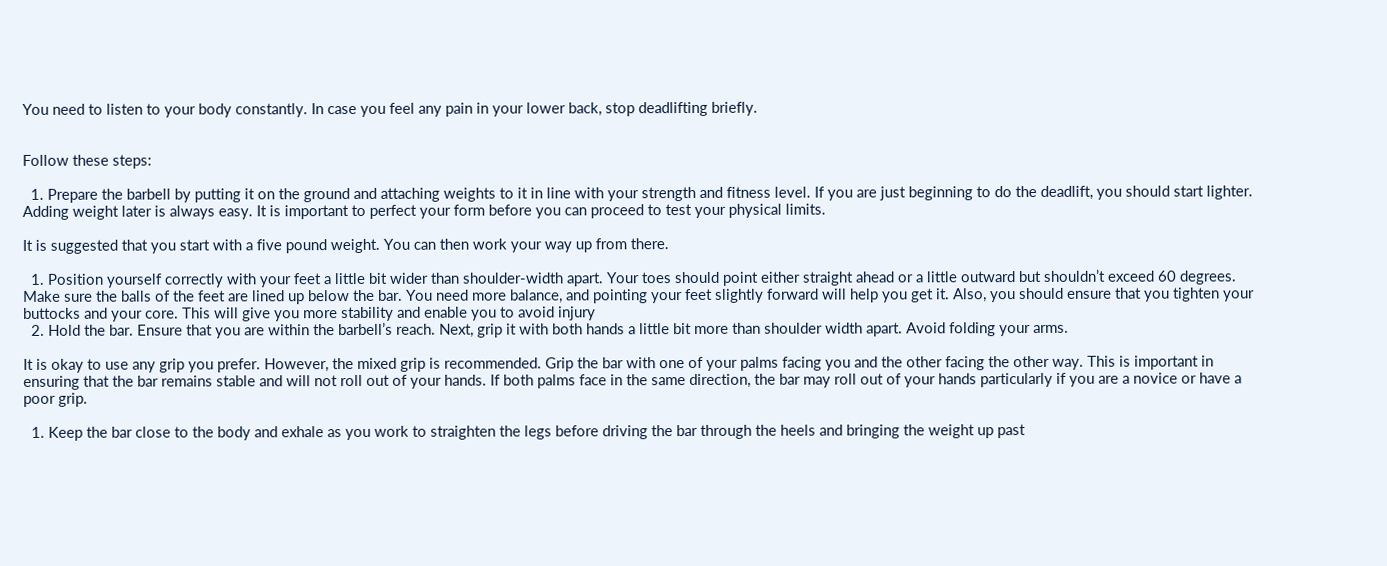You need to listen to your body constantly. In case you feel any pain in your lower back, stop deadlifting briefly.


Follow these steps:

  1. Prepare the barbell by putting it on the ground and attaching weights to it in line with your strength and fitness level. If you are just beginning to do the deadlift, you should start lighter. Adding weight later is always easy. It is important to perfect your form before you can proceed to test your physical limits.

It is suggested that you start with a five pound weight. You can then work your way up from there.

  1. Position yourself correctly with your feet a little bit wider than shoulder-width apart. Your toes should point either straight ahead or a little outward but shouldn’t exceed 60 degrees. Make sure the balls of the feet are lined up below the bar. You need more balance, and pointing your feet slightly forward will help you get it. Also, you should ensure that you tighten your buttocks and your core. This will give you more stability and enable you to avoid injury
  2. Hold the bar. Ensure that you are within the barbell’s reach. Next, grip it with both hands a little bit more than shoulder width apart. Avoid folding your arms.

It is okay to use any grip you prefer. However, the mixed grip is recommended. Grip the bar with one of your palms facing you and the other facing the other way. This is important in ensuring that the bar remains stable and will not roll out of your hands. If both palms face in the same direction, the bar may roll out of your hands particularly if you are a novice or have a poor grip.

  1. Keep the bar close to the body and exhale as you work to straighten the legs before driving the bar through the heels and bringing the weight up past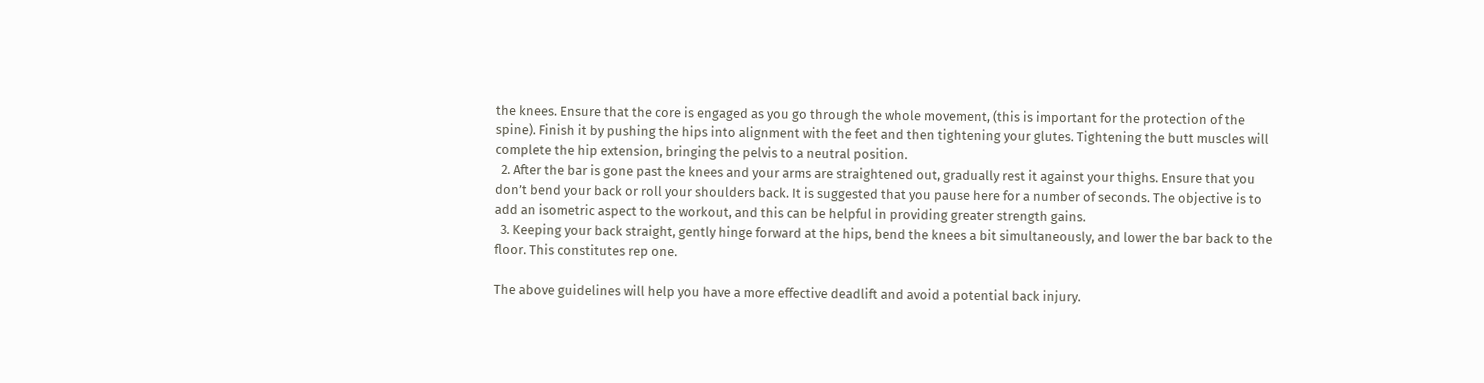the knees. Ensure that the core is engaged as you go through the whole movement, (this is important for the protection of the spine). Finish it by pushing the hips into alignment with the feet and then tightening your glutes. Tightening the butt muscles will complete the hip extension, bringing the pelvis to a neutral position.
  2. After the bar is gone past the knees and your arms are straightened out, gradually rest it against your thighs. Ensure that you don’t bend your back or roll your shoulders back. It is suggested that you pause here for a number of seconds. The objective is to add an isometric aspect to the workout, and this can be helpful in providing greater strength gains.
  3. Keeping your back straight, gently hinge forward at the hips, bend the knees a bit simultaneously, and lower the bar back to the floor. This constitutes rep one.

The above guidelines will help you have a more effective deadlift and avoid a potential back injury.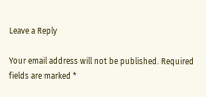Leave a Reply

Your email address will not be published. Required fields are marked *